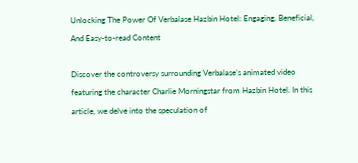Unlocking The Power Of Verbalase Hazbin Hotel: Engaging, Beneficial, And Easy-to-read Content

Discover the controversy surrounding Verbalase’s animated video featuring the character Charlie Morningstar from Hazbin Hotel. In this article, we delve into the speculation of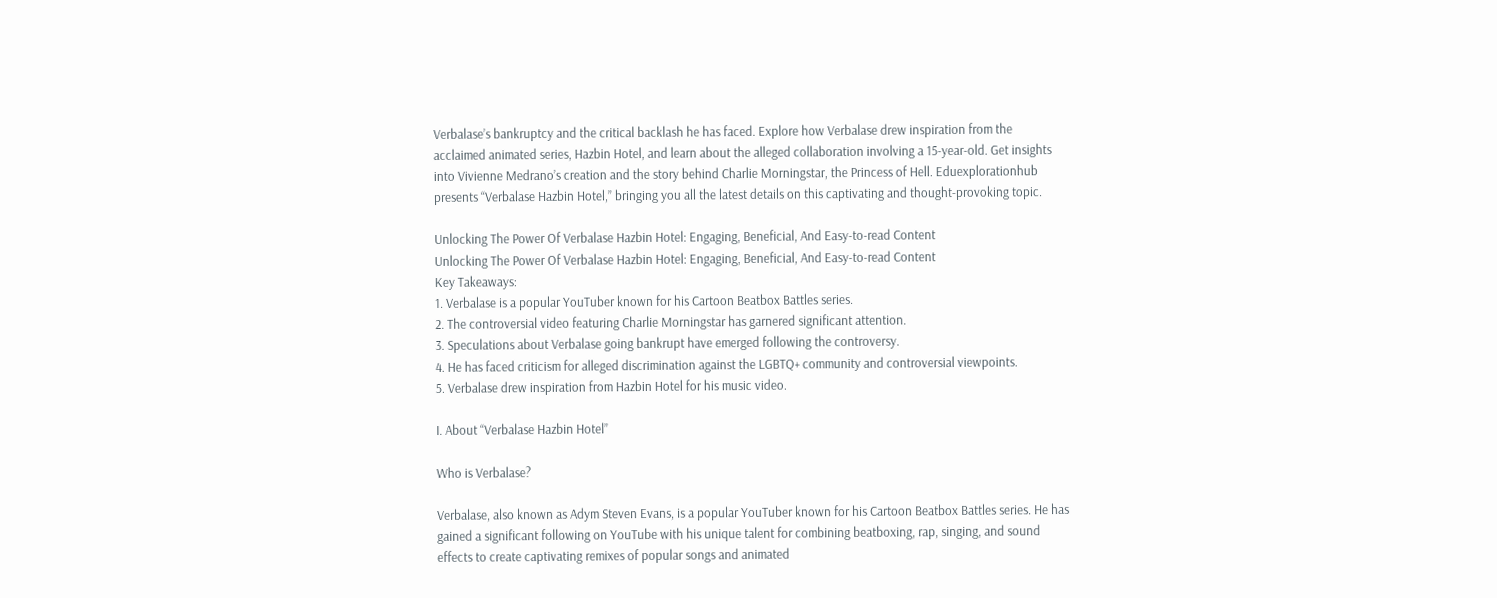Verbalase’s bankruptcy and the critical backlash he has faced. Explore how Verbalase drew inspiration from the acclaimed animated series, Hazbin Hotel, and learn about the alleged collaboration involving a 15-year-old. Get insights into Vivienne Medrano’s creation and the story behind Charlie Morningstar, the Princess of Hell. Eduexplorationhub presents “Verbalase Hazbin Hotel,” bringing you all the latest details on this captivating and thought-provoking topic.

Unlocking The Power Of Verbalase Hazbin Hotel: Engaging, Beneficial, And Easy-to-read Content
Unlocking The Power Of Verbalase Hazbin Hotel: Engaging, Beneficial, And Easy-to-read Content
Key Takeaways:
1. Verbalase is a popular YouTuber known for his Cartoon Beatbox Battles series.
2. The controversial video featuring Charlie Morningstar has garnered significant attention.
3. Speculations about Verbalase going bankrupt have emerged following the controversy.
4. He has faced criticism for alleged discrimination against the LGBTQ+ community and controversial viewpoints.
5. Verbalase drew inspiration from Hazbin Hotel for his music video.

I. About “Verbalase Hazbin Hotel”

Who is Verbalase?

Verbalase, also known as Adym Steven Evans, is a popular YouTuber known for his Cartoon Beatbox Battles series. He has gained a significant following on YouTube with his unique talent for combining beatboxing, rap, singing, and sound effects to create captivating remixes of popular songs and animated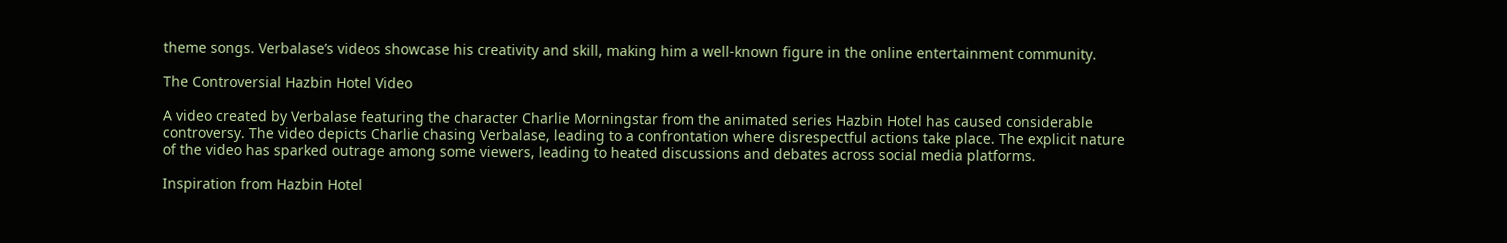theme songs. Verbalase’s videos showcase his creativity and skill, making him a well-known figure in the online entertainment community.

The Controversial Hazbin Hotel Video

A video created by Verbalase featuring the character Charlie Morningstar from the animated series Hazbin Hotel has caused considerable controversy. The video depicts Charlie chasing Verbalase, leading to a confrontation where disrespectful actions take place. The explicit nature of the video has sparked outrage among some viewers, leading to heated discussions and debates across social media platforms.

Inspiration from Hazbin Hotel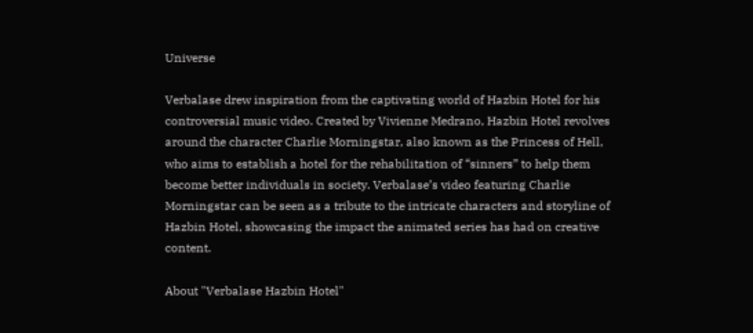Universe

Verbalase drew inspiration from the captivating world of Hazbin Hotel for his controversial music video. Created by Vivienne Medrano, Hazbin Hotel revolves around the character Charlie Morningstar, also known as the Princess of Hell, who aims to establish a hotel for the rehabilitation of “sinners” to help them become better individuals in society. Verbalase’s video featuring Charlie Morningstar can be seen as a tribute to the intricate characters and storyline of Hazbin Hotel, showcasing the impact the animated series has had on creative content.

About "Verbalase Hazbin Hotel"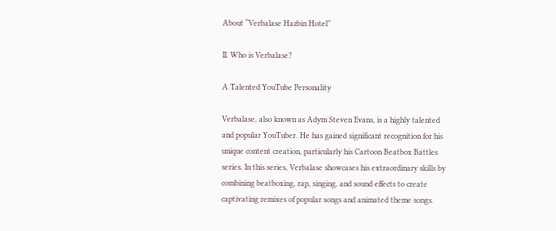About “Verbalase Hazbin Hotel”

II. Who is Verbalase?

A Talented YouTube Personality

Verbalase, also known as Adym Steven Evans, is a highly talented and popular YouTuber. He has gained significant recognition for his unique content creation, particularly his Cartoon Beatbox Battles series. In this series, Verbalase showcases his extraordinary skills by combining beatboxing, rap, singing, and sound effects to create captivating remixes of popular songs and animated theme songs.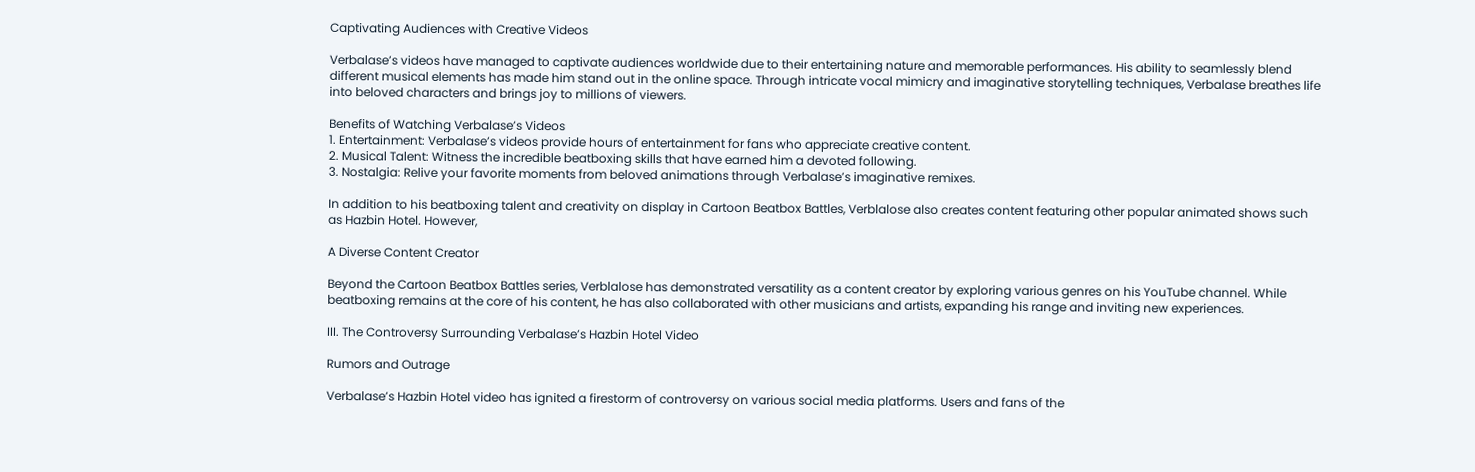Captivating Audiences with Creative Videos

Verbalase’s videos have managed to captivate audiences worldwide due to their entertaining nature and memorable performances. His ability to seamlessly blend different musical elements has made him stand out in the online space. Through intricate vocal mimicry and imaginative storytelling techniques, Verbalase breathes life into beloved characters and brings joy to millions of viewers.

Benefits of Watching Verbalase’s Videos
1. Entertainment: Verbalase’s videos provide hours of entertainment for fans who appreciate creative content.
2. Musical Talent: Witness the incredible beatboxing skills that have earned him a devoted following.
3. Nostalgia: Relive your favorite moments from beloved animations through Verbalase’s imaginative remixes.

In addition to his beatboxing talent and creativity on display in Cartoon Beatbox Battles, Verblalose also creates content featuring other popular animated shows such as Hazbin Hotel. However,

A Diverse Content Creator

Beyond the Cartoon Beatbox Battles series, Verblalose has demonstrated versatility as a content creator by exploring various genres on his YouTube channel. While beatboxing remains at the core of his content, he has also collaborated with other musicians and artists, expanding his range and inviting new experiences.

III. The Controversy Surrounding Verbalase’s Hazbin Hotel Video

Rumors and Outrage

Verbalase’s Hazbin Hotel video has ignited a firestorm of controversy on various social media platforms. Users and fans of the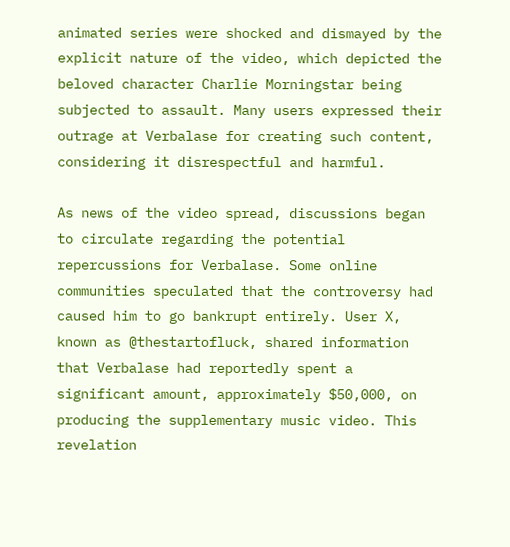animated series were shocked and dismayed by the explicit nature of the video, which depicted the beloved character Charlie Morningstar being subjected to assault. Many users expressed their outrage at Verbalase for creating such content, considering it disrespectful and harmful.

As news of the video spread, discussions began to circulate regarding the potential repercussions for Verbalase. Some online communities speculated that the controversy had caused him to go bankrupt entirely. User X, known as @thestartofluck, shared information that Verbalase had reportedly spent a significant amount, approximately $50,000, on producing the supplementary music video. This revelation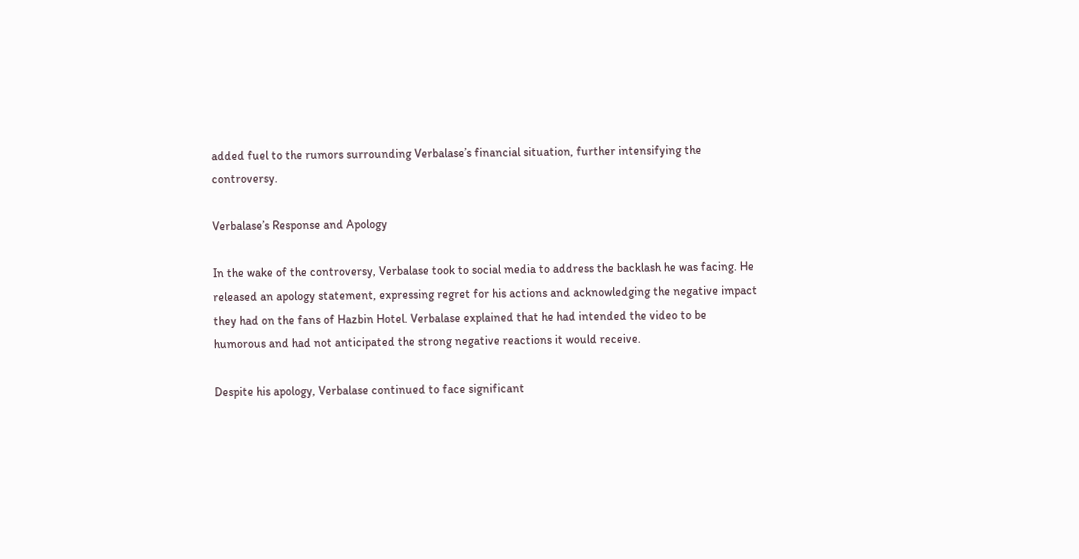added fuel to the rumors surrounding Verbalase’s financial situation, further intensifying the controversy.

Verbalase’s Response and Apology

In the wake of the controversy, Verbalase took to social media to address the backlash he was facing. He released an apology statement, expressing regret for his actions and acknowledging the negative impact they had on the fans of Hazbin Hotel. Verbalase explained that he had intended the video to be humorous and had not anticipated the strong negative reactions it would receive.

Despite his apology, Verbalase continued to face significant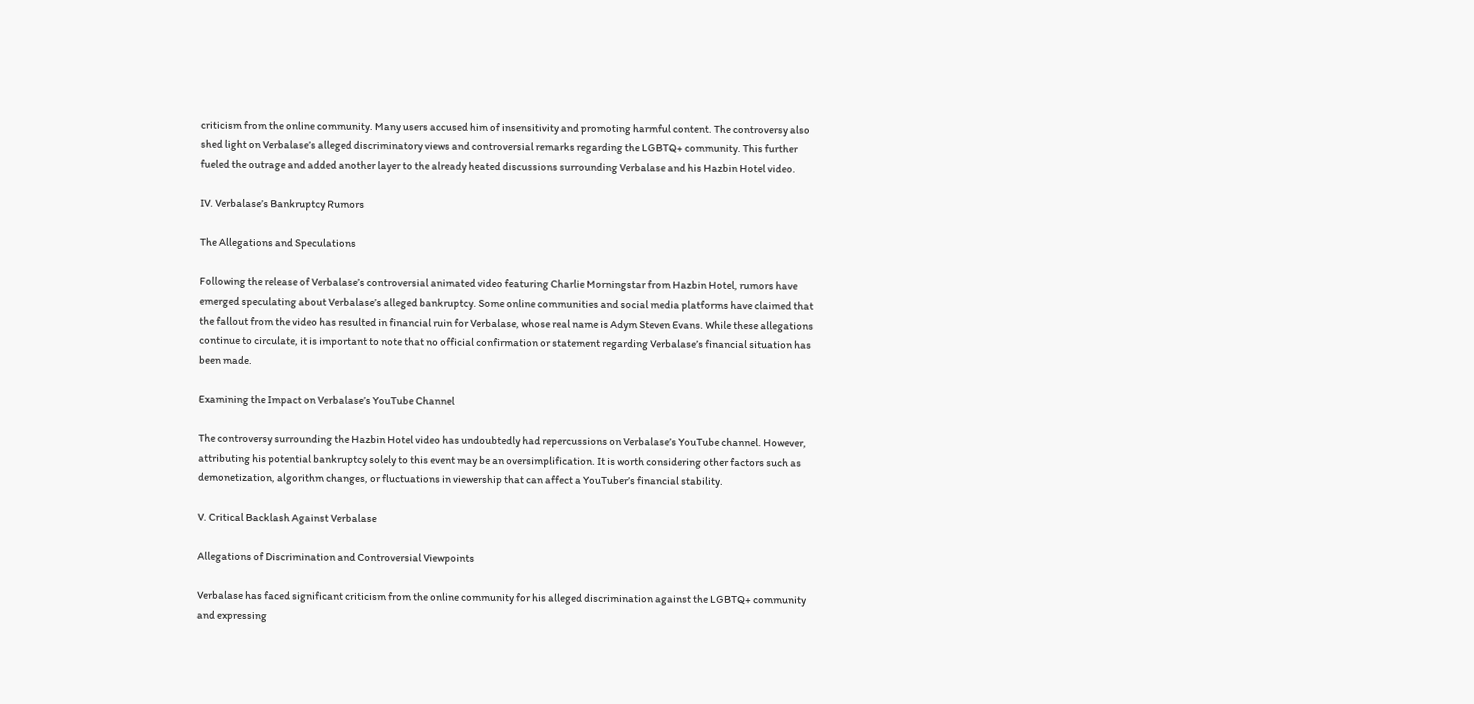criticism from the online community. Many users accused him of insensitivity and promoting harmful content. The controversy also shed light on Verbalase’s alleged discriminatory views and controversial remarks regarding the LGBTQ+ community. This further fueled the outrage and added another layer to the already heated discussions surrounding Verbalase and his Hazbin Hotel video.

IV. Verbalase’s Bankruptcy Rumors

The Allegations and Speculations

Following the release of Verbalase’s controversial animated video featuring Charlie Morningstar from Hazbin Hotel, rumors have emerged speculating about Verbalase’s alleged bankruptcy. Some online communities and social media platforms have claimed that the fallout from the video has resulted in financial ruin for Verbalase, whose real name is Adym Steven Evans. While these allegations continue to circulate, it is important to note that no official confirmation or statement regarding Verbalase’s financial situation has been made.

Examining the Impact on Verbalase’s YouTube Channel

The controversy surrounding the Hazbin Hotel video has undoubtedly had repercussions on Verbalase’s YouTube channel. However, attributing his potential bankruptcy solely to this event may be an oversimplification. It is worth considering other factors such as demonetization, algorithm changes, or fluctuations in viewership that can affect a YouTuber’s financial stability.

V. Critical Backlash Against Verbalase

Allegations of Discrimination and Controversial Viewpoints

Verbalase has faced significant criticism from the online community for his alleged discrimination against the LGBTQ+ community and expressing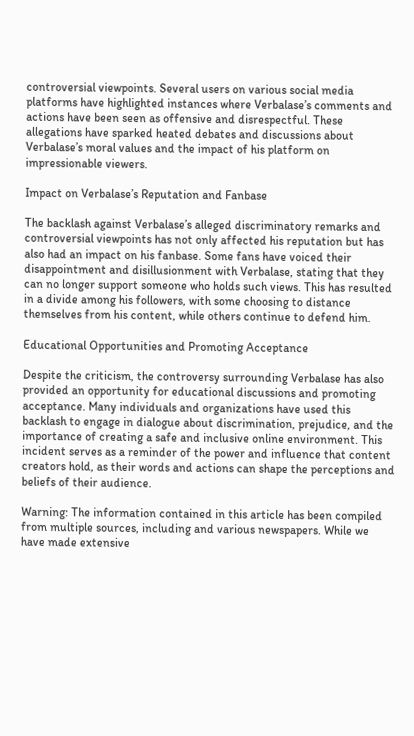controversial viewpoints. Several users on various social media platforms have highlighted instances where Verbalase’s comments and actions have been seen as offensive and disrespectful. These allegations have sparked heated debates and discussions about Verbalase’s moral values and the impact of his platform on impressionable viewers.

Impact on Verbalase’s Reputation and Fanbase

The backlash against Verbalase’s alleged discriminatory remarks and controversial viewpoints has not only affected his reputation but has also had an impact on his fanbase. Some fans have voiced their disappointment and disillusionment with Verbalase, stating that they can no longer support someone who holds such views. This has resulted in a divide among his followers, with some choosing to distance themselves from his content, while others continue to defend him.

Educational Opportunities and Promoting Acceptance

Despite the criticism, the controversy surrounding Verbalase has also provided an opportunity for educational discussions and promoting acceptance. Many individuals and organizations have used this backlash to engage in dialogue about discrimination, prejudice, and the importance of creating a safe and inclusive online environment. This incident serves as a reminder of the power and influence that content creators hold, as their words and actions can shape the perceptions and beliefs of their audience.

Warning: The information contained in this article has been compiled from multiple sources, including and various newspapers. While we have made extensive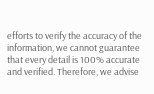efforts to verify the accuracy of the information, we cannot guarantee that every detail is 100% accurate and verified. Therefore, we advise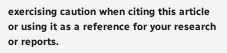exercising caution when citing this article or using it as a reference for your research or reports.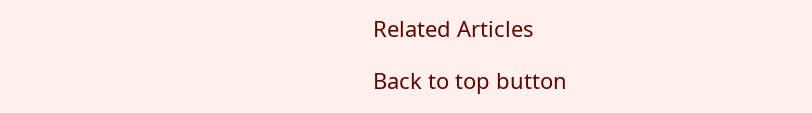Related Articles

Back to top button